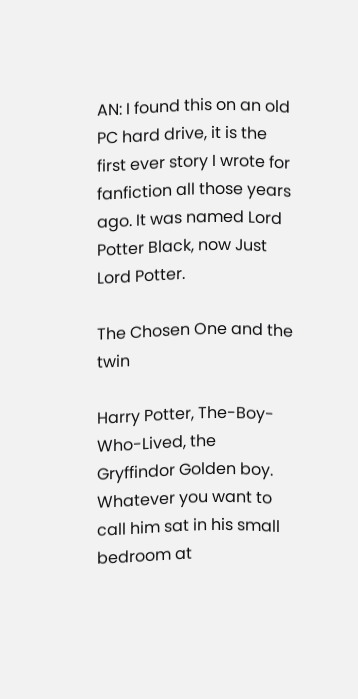AN: I found this on an old PC hard drive, it is the first ever story I wrote for fanfiction all those years ago. It was named Lord Potter Black, now Just Lord Potter.

The Chosen One and the twin

Harry Potter, The-Boy-Who-Lived, the Gryffindor Golden boy. Whatever you want to call him sat in his small bedroom at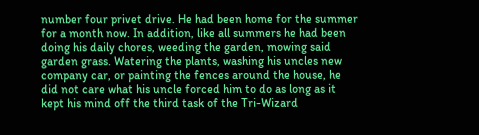number four privet drive. He had been home for the summer for a month now. In addition, like all summers he had been doing his daily chores, weeding the garden, mowing said garden grass. Watering the plants, washing his uncles new company car, or painting the fences around the house, he did not care what his uncle forced him to do as long as it kept his mind off the third task of the Tri-Wizard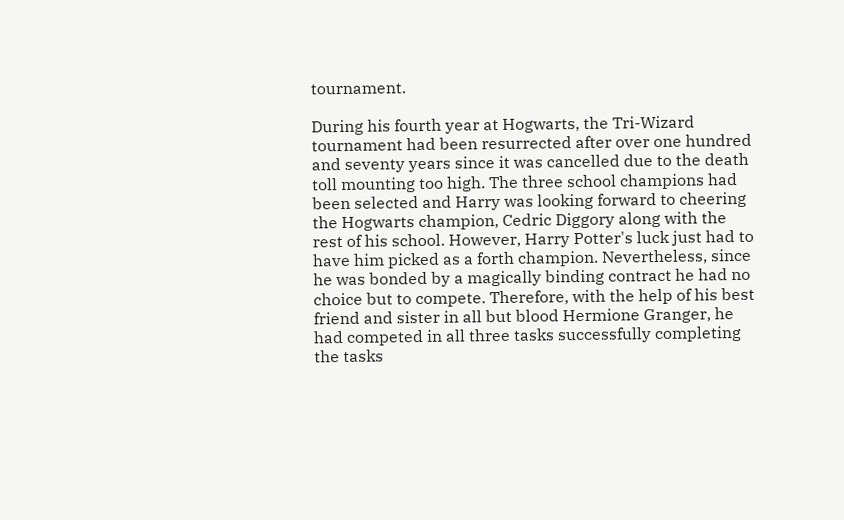tournament.

During his fourth year at Hogwarts, the Tri-Wizard tournament had been resurrected after over one hundred and seventy years since it was cancelled due to the death toll mounting too high. The three school champions had been selected and Harry was looking forward to cheering the Hogwarts champion, Cedric Diggory along with the rest of his school. However, Harry Potter's luck just had to have him picked as a forth champion. Nevertheless, since he was bonded by a magically binding contract he had no choice but to compete. Therefore, with the help of his best friend and sister in all but blood Hermione Granger, he had competed in all three tasks successfully completing the tasks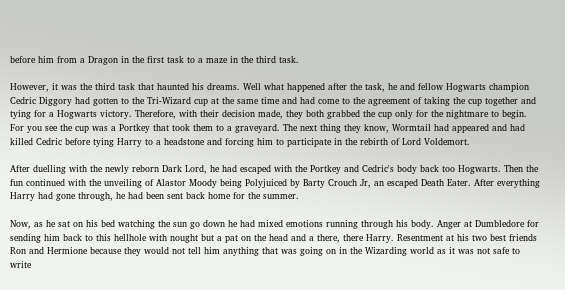before him from a Dragon in the first task to a maze in the third task.

However, it was the third task that haunted his dreams. Well what happened after the task, he and fellow Hogwarts champion Cedric Diggory had gotten to the Tri-Wizard cup at the same time and had come to the agreement of taking the cup together and tying for a Hogwarts victory. Therefore, with their decision made, they both grabbed the cup only for the nightmare to begin. For you see the cup was a Portkey that took them to a graveyard. The next thing they know, Wormtail had appeared and had killed Cedric before tying Harry to a headstone and forcing him to participate in the rebirth of Lord Voldemort.

After duelling with the newly reborn Dark Lord, he had escaped with the Portkey and Cedric's body back too Hogwarts. Then the fun continued with the unveiling of Alastor Moody being Polyjuiced by Barty Crouch Jr, an escaped Death Eater. After everything Harry had gone through, he had been sent back home for the summer.

Now, as he sat on his bed watching the sun go down he had mixed emotions running through his body. Anger at Dumbledore for sending him back to this hellhole with nought but a pat on the head and a there, there Harry. Resentment at his two best friends Ron and Hermione because they would not tell him anything that was going on in the Wizarding world as it was not safe to write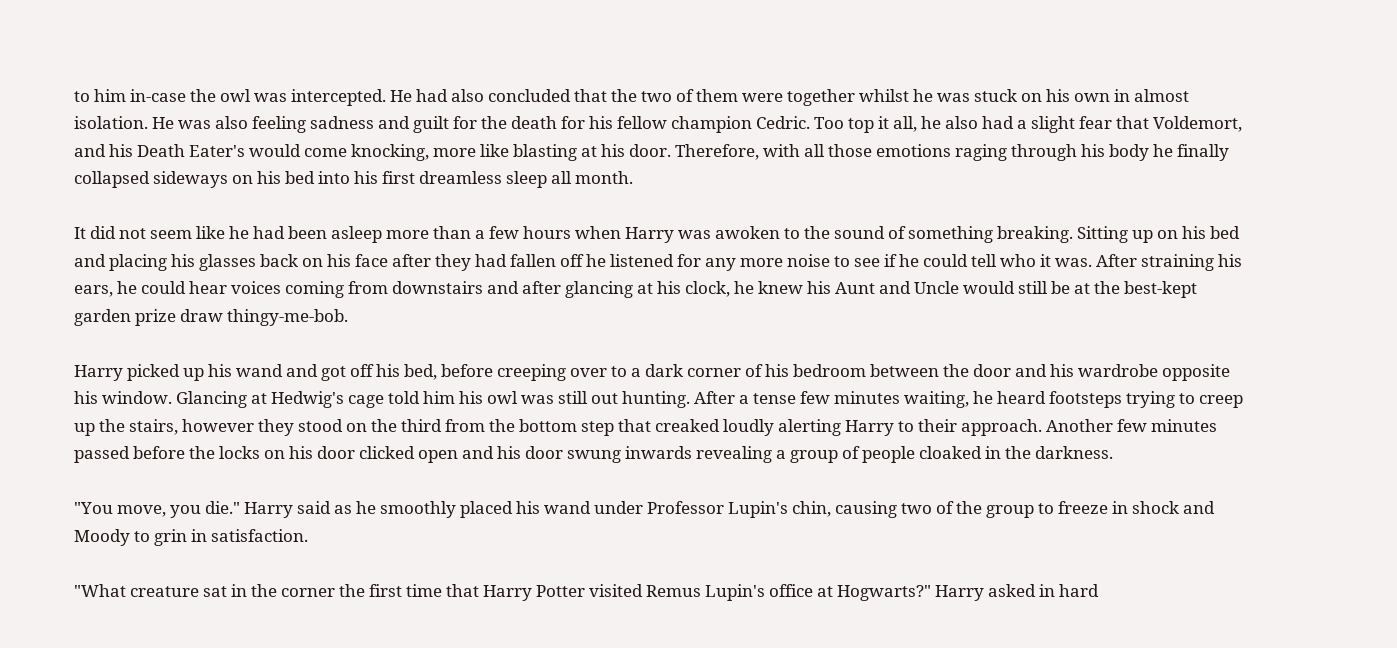to him in-case the owl was intercepted. He had also concluded that the two of them were together whilst he was stuck on his own in almost isolation. He was also feeling sadness and guilt for the death for his fellow champion Cedric. Too top it all, he also had a slight fear that Voldemort, and his Death Eater's would come knocking, more like blasting at his door. Therefore, with all those emotions raging through his body he finally collapsed sideways on his bed into his first dreamless sleep all month.

It did not seem like he had been asleep more than a few hours when Harry was awoken to the sound of something breaking. Sitting up on his bed and placing his glasses back on his face after they had fallen off he listened for any more noise to see if he could tell who it was. After straining his ears, he could hear voices coming from downstairs and after glancing at his clock, he knew his Aunt and Uncle would still be at the best-kept garden prize draw thingy-me-bob.

Harry picked up his wand and got off his bed, before creeping over to a dark corner of his bedroom between the door and his wardrobe opposite his window. Glancing at Hedwig's cage told him his owl was still out hunting. After a tense few minutes waiting, he heard footsteps trying to creep up the stairs, however they stood on the third from the bottom step that creaked loudly alerting Harry to their approach. Another few minutes passed before the locks on his door clicked open and his door swung inwards revealing a group of people cloaked in the darkness.

"You move, you die." Harry said as he smoothly placed his wand under Professor Lupin's chin, causing two of the group to freeze in shock and Moody to grin in satisfaction.

"What creature sat in the corner the first time that Harry Potter visited Remus Lupin's office at Hogwarts?" Harry asked in hard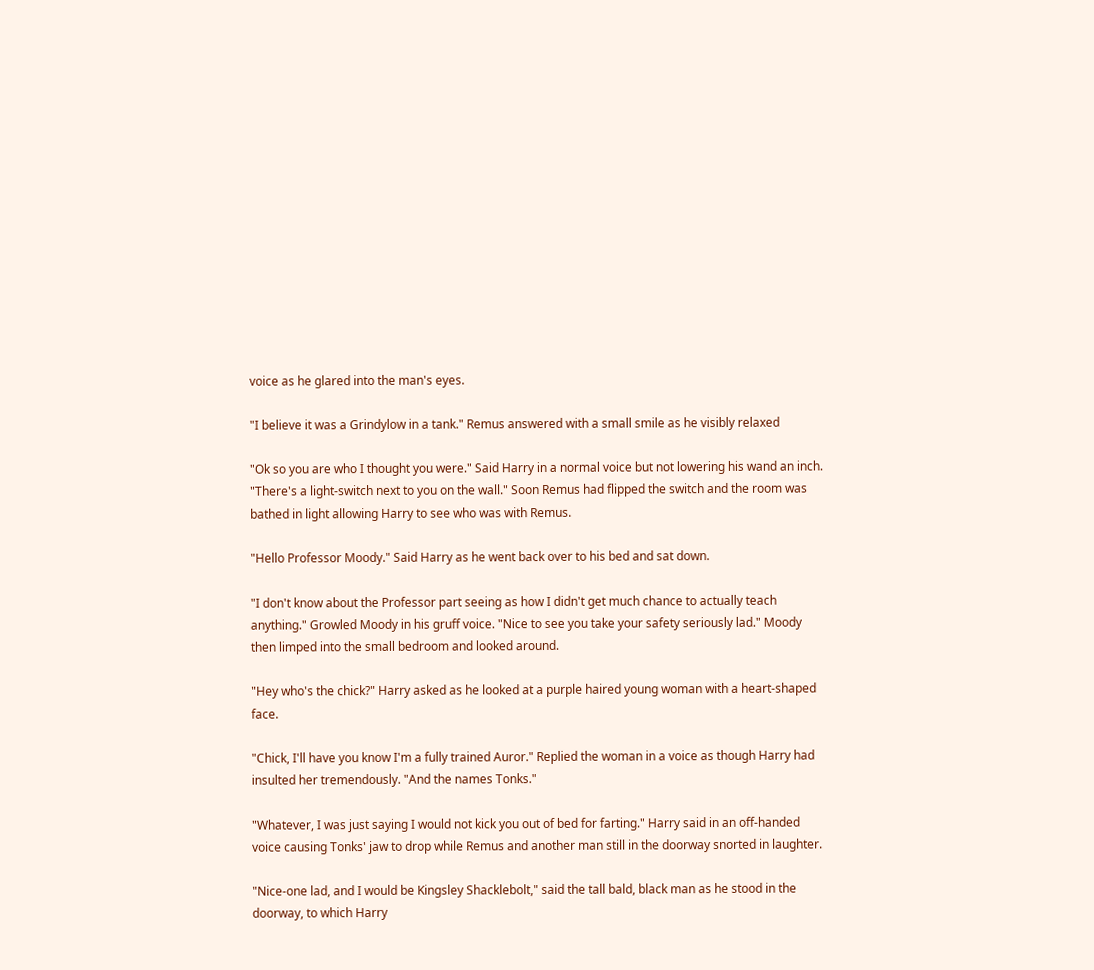voice as he glared into the man's eyes.

"I believe it was a Grindylow in a tank." Remus answered with a small smile as he visibly relaxed

"Ok so you are who I thought you were." Said Harry in a normal voice but not lowering his wand an inch. "There's a light-switch next to you on the wall." Soon Remus had flipped the switch and the room was bathed in light allowing Harry to see who was with Remus.

"Hello Professor Moody." Said Harry as he went back over to his bed and sat down.

"I don't know about the Professor part seeing as how I didn't get much chance to actually teach anything." Growled Moody in his gruff voice. "Nice to see you take your safety seriously lad." Moody then limped into the small bedroom and looked around.

"Hey who's the chick?" Harry asked as he looked at a purple haired young woman with a heart-shaped face.

"Chick, I'll have you know I'm a fully trained Auror." Replied the woman in a voice as though Harry had insulted her tremendously. "And the names Tonks."

"Whatever, I was just saying I would not kick you out of bed for farting." Harry said in an off-handed voice causing Tonks' jaw to drop while Remus and another man still in the doorway snorted in laughter.

"Nice-one lad, and I would be Kingsley Shacklebolt," said the tall bald, black man as he stood in the doorway, to which Harry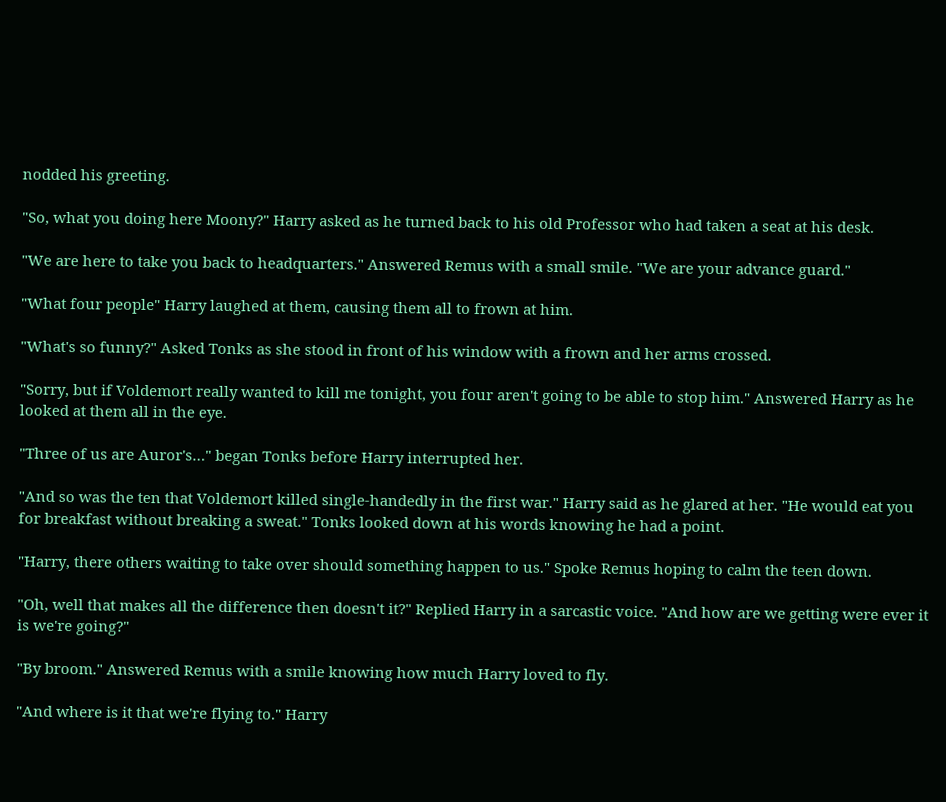nodded his greeting.

"So, what you doing here Moony?" Harry asked as he turned back to his old Professor who had taken a seat at his desk.

"We are here to take you back to headquarters." Answered Remus with a small smile. "We are your advance guard."

"What four people" Harry laughed at them, causing them all to frown at him.

"What's so funny?" Asked Tonks as she stood in front of his window with a frown and her arms crossed.

"Sorry, but if Voldemort really wanted to kill me tonight, you four aren't going to be able to stop him." Answered Harry as he looked at them all in the eye.

"Three of us are Auror's…" began Tonks before Harry interrupted her.

"And so was the ten that Voldemort killed single-handedly in the first war." Harry said as he glared at her. "He would eat you for breakfast without breaking a sweat." Tonks looked down at his words knowing he had a point.

"Harry, there others waiting to take over should something happen to us." Spoke Remus hoping to calm the teen down.

"Oh, well that makes all the difference then doesn't it?" Replied Harry in a sarcastic voice. "And how are we getting were ever it is we're going?"

"By broom." Answered Remus with a smile knowing how much Harry loved to fly.

"And where is it that we're flying to." Harry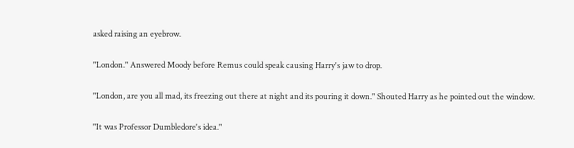asked raising an eyebrow.

"London." Answered Moody before Remus could speak causing Harry's jaw to drop.

"London, are you all mad, its freezing out there at night and its pouring it down." Shouted Harry as he pointed out the window.

"It was Professor Dumbledore's idea."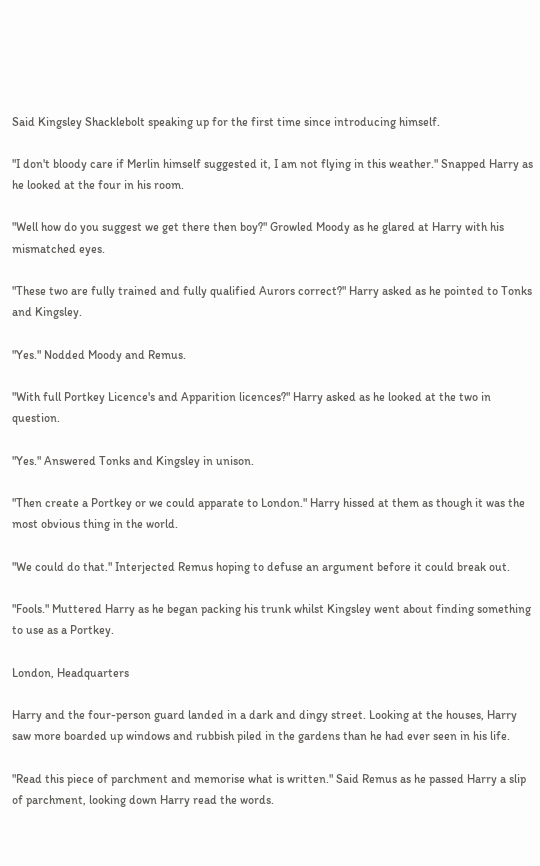Said Kingsley Shacklebolt speaking up for the first time since introducing himself.

"I don't bloody care if Merlin himself suggested it, I am not flying in this weather." Snapped Harry as he looked at the four in his room.

"Well how do you suggest we get there then boy?" Growled Moody as he glared at Harry with his mismatched eyes.

"These two are fully trained and fully qualified Aurors correct?" Harry asked as he pointed to Tonks and Kingsley.

"Yes." Nodded Moody and Remus.

"With full Portkey Licence's and Apparition licences?" Harry asked as he looked at the two in question.

"Yes." Answered Tonks and Kingsley in unison.

"Then create a Portkey or we could apparate to London." Harry hissed at them as though it was the most obvious thing in the world.

"We could do that." Interjected Remus hoping to defuse an argument before it could break out.

"Fools." Muttered Harry as he began packing his trunk whilst Kingsley went about finding something to use as a Portkey.

London, Headquarters

Harry and the four-person guard landed in a dark and dingy street. Looking at the houses, Harry saw more boarded up windows and rubbish piled in the gardens than he had ever seen in his life.

"Read this piece of parchment and memorise what is written." Said Remus as he passed Harry a slip of parchment, looking down Harry read the words.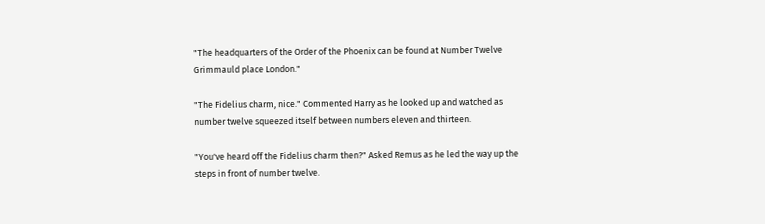"The headquarters of the Order of the Phoenix can be found at Number Twelve Grimmauld place London."

"The Fidelius charm, nice." Commented Harry as he looked up and watched as number twelve squeezed itself between numbers eleven and thirteen.

"You've heard off the Fidelius charm then?" Asked Remus as he led the way up the steps in front of number twelve.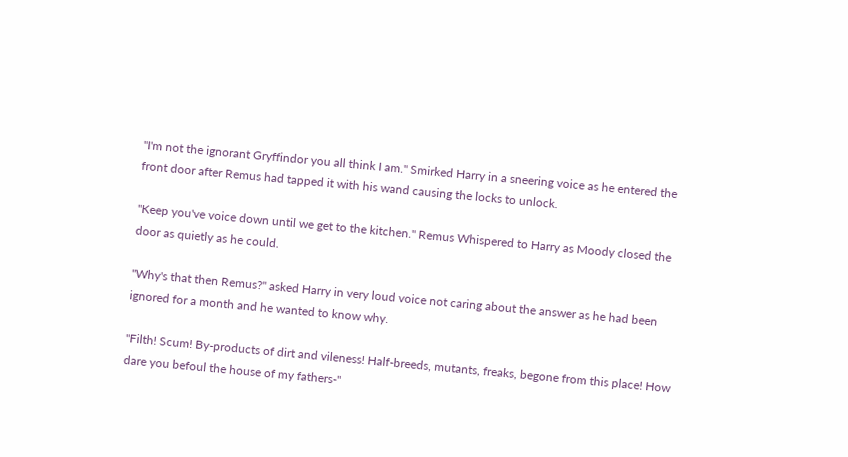"I'm not the ignorant Gryffindor you all think I am." Smirked Harry in a sneering voice as he entered the front door after Remus had tapped it with his wand causing the locks to unlock.

"Keep you've voice down until we get to the kitchen." Remus Whispered to Harry as Moody closed the door as quietly as he could.

"Why's that then Remus?" asked Harry in very loud voice not caring about the answer as he had been ignored for a month and he wanted to know why.

"Filth! Scum! By-products of dirt and vileness! Half-breeds, mutants, freaks, begone from this place! How dare you befoul the house of my fathers-"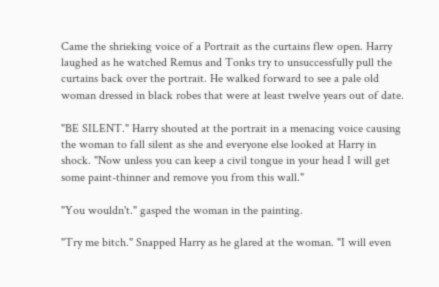Came the shrieking voice of a Portrait as the curtains flew open. Harry laughed as he watched Remus and Tonks try to unsuccessfully pull the curtains back over the portrait. He walked forward to see a pale old woman dressed in black robes that were at least twelve years out of date.

"BE SILENT." Harry shouted at the portrait in a menacing voice causing the woman to fall silent as she and everyone else looked at Harry in shock. "Now unless you can keep a civil tongue in your head I will get some paint-thinner and remove you from this wall."

"You wouldn't." gasped the woman in the painting.

"Try me bitch." Snapped Harry as he glared at the woman. "I will even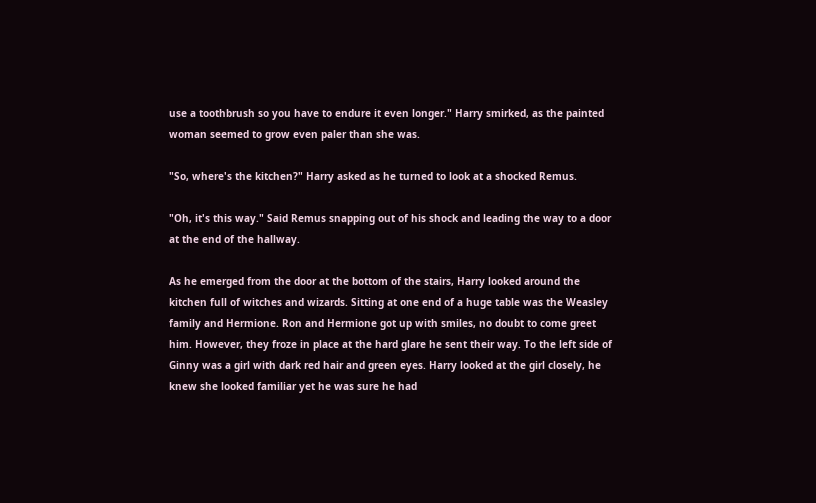use a toothbrush so you have to endure it even longer." Harry smirked, as the painted woman seemed to grow even paler than she was.

"So, where's the kitchen?" Harry asked as he turned to look at a shocked Remus.

"Oh, it's this way." Said Remus snapping out of his shock and leading the way to a door at the end of the hallway.

As he emerged from the door at the bottom of the stairs, Harry looked around the kitchen full of witches and wizards. Sitting at one end of a huge table was the Weasley family and Hermione. Ron and Hermione got up with smiles, no doubt to come greet him. However, they froze in place at the hard glare he sent their way. To the left side of Ginny was a girl with dark red hair and green eyes. Harry looked at the girl closely, he knew she looked familiar yet he was sure he had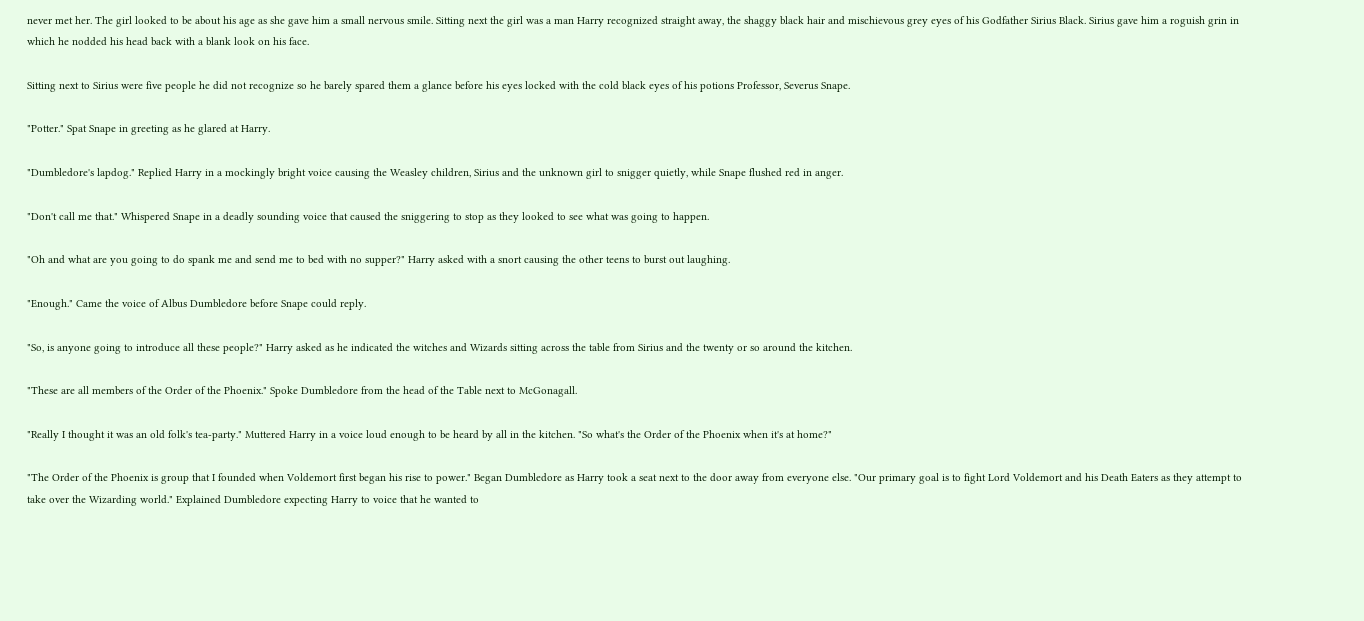never met her. The girl looked to be about his age as she gave him a small nervous smile. Sitting next the girl was a man Harry recognized straight away, the shaggy black hair and mischievous grey eyes of his Godfather Sirius Black. Sirius gave him a roguish grin in which he nodded his head back with a blank look on his face.

Sitting next to Sirius were five people he did not recognize so he barely spared them a glance before his eyes locked with the cold black eyes of his potions Professor, Severus Snape.

"Potter." Spat Snape in greeting as he glared at Harry.

"Dumbledore's lapdog." Replied Harry in a mockingly bright voice causing the Weasley children, Sirius and the unknown girl to snigger quietly, while Snape flushed red in anger.

"Don't call me that." Whispered Snape in a deadly sounding voice that caused the sniggering to stop as they looked to see what was going to happen.

"Oh and what are you going to do spank me and send me to bed with no supper?" Harry asked with a snort causing the other teens to burst out laughing.

"Enough." Came the voice of Albus Dumbledore before Snape could reply.

"So, is anyone going to introduce all these people?" Harry asked as he indicated the witches and Wizards sitting across the table from Sirius and the twenty or so around the kitchen.

"These are all members of the Order of the Phoenix." Spoke Dumbledore from the head of the Table next to McGonagall.

"Really I thought it was an old folk's tea-party." Muttered Harry in a voice loud enough to be heard by all in the kitchen. "So what's the Order of the Phoenix when it's at home?"

"The Order of the Phoenix is group that I founded when Voldemort first began his rise to power." Began Dumbledore as Harry took a seat next to the door away from everyone else. "Our primary goal is to fight Lord Voldemort and his Death Eaters as they attempt to take over the Wizarding world." Explained Dumbledore expecting Harry to voice that he wanted to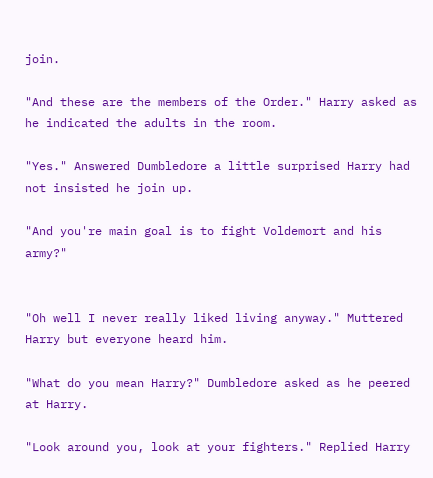join.

"And these are the members of the Order." Harry asked as he indicated the adults in the room.

"Yes." Answered Dumbledore a little surprised Harry had not insisted he join up.

"And you're main goal is to fight Voldemort and his army?"


"Oh well I never really liked living anyway." Muttered Harry but everyone heard him.

"What do you mean Harry?" Dumbledore asked as he peered at Harry.

"Look around you, look at your fighters." Replied Harry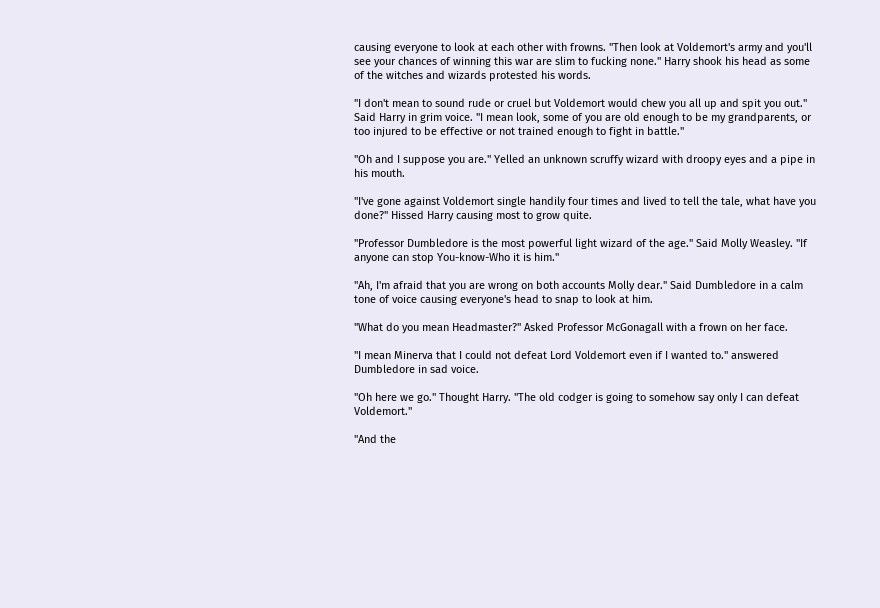causing everyone to look at each other with frowns. "Then look at Voldemort's army and you'll see your chances of winning this war are slim to fucking none." Harry shook his head as some of the witches and wizards protested his words.

"I don't mean to sound rude or cruel but Voldemort would chew you all up and spit you out." Said Harry in grim voice. "I mean look, some of you are old enough to be my grandparents, or too injured to be effective or not trained enough to fight in battle."

"Oh and I suppose you are." Yelled an unknown scruffy wizard with droopy eyes and a pipe in his mouth.

"I've gone against Voldemort single handily four times and lived to tell the tale, what have you done?" Hissed Harry causing most to grow quite.

"Professor Dumbledore is the most powerful light wizard of the age." Said Molly Weasley. "If anyone can stop You-know-Who it is him."

"Ah, I'm afraid that you are wrong on both accounts Molly dear." Said Dumbledore in a calm tone of voice causing everyone's head to snap to look at him.

"What do you mean Headmaster?" Asked Professor McGonagall with a frown on her face.

"I mean Minerva that I could not defeat Lord Voldemort even if I wanted to." answered Dumbledore in sad voice.

"Oh here we go." Thought Harry. "The old codger is going to somehow say only I can defeat Voldemort."

"And the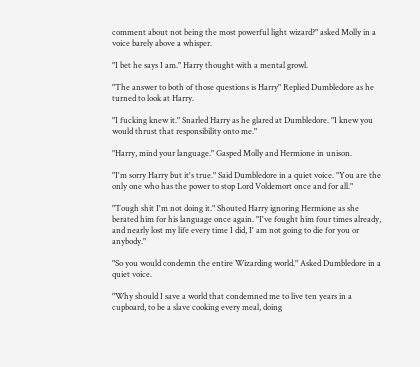comment about not being the most powerful light wizard?" asked Molly in a voice barely above a whisper.

"I bet he says I am." Harry thought with a mental growl.

"The answer to both of those questions is Harry" Replied Dumbledore as he turned to look at Harry.

"I fucking knew it." Snarled Harry as he glared at Dumbledore. "I knew you would thrust that responsibility onto me."

"Harry, mind your language." Gasped Molly and Hermione in unison.

"I'm sorry Harry but it's true." Said Dumbledore in a quiet voice. "You are the only one who has the power to stop Lord Voldemort once and for all."

"Tough shit I'm not doing it." Shouted Harry ignoring Hermione as she berated him for his language once again. "I've fought him four times already, and nearly lost my life every time I did, I' am not going to die for you or anybody."

"So you would condemn the entire Wizarding world." Asked Dumbledore in a quiet voice.

"Why should I save a world that condemned me to live ten years in a cupboard, to be a slave cooking every meal, doing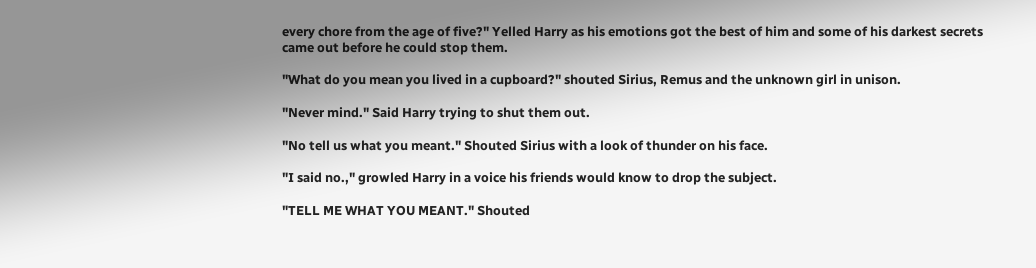every chore from the age of five?" Yelled Harry as his emotions got the best of him and some of his darkest secrets came out before he could stop them.

"What do you mean you lived in a cupboard?" shouted Sirius, Remus and the unknown girl in unison.

"Never mind." Said Harry trying to shut them out.

"No tell us what you meant." Shouted Sirius with a look of thunder on his face.

"I said no.," growled Harry in a voice his friends would know to drop the subject.

"TELL ME WHAT YOU MEANT." Shouted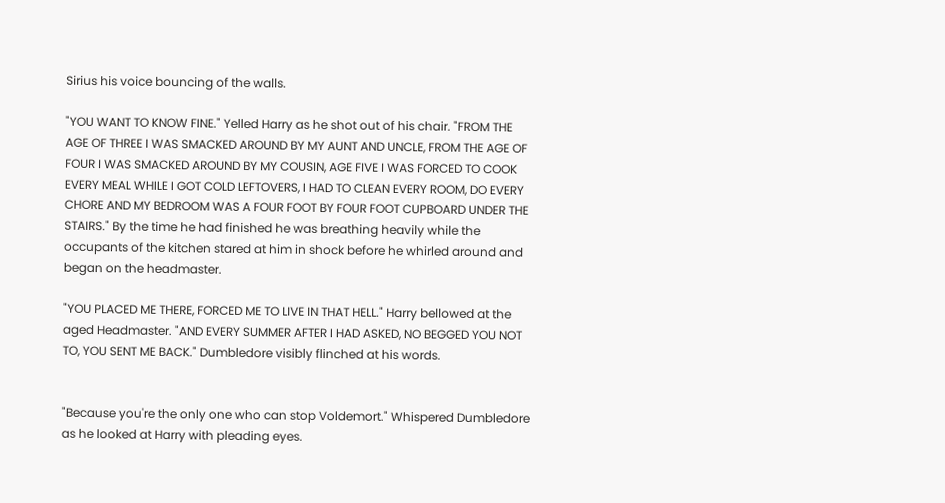Sirius his voice bouncing of the walls.

"YOU WANT TO KNOW FINE." Yelled Harry as he shot out of his chair. "FROM THE AGE OF THREE I WAS SMACKED AROUND BY MY AUNT AND UNCLE, FROM THE AGE OF FOUR I WAS SMACKED AROUND BY MY COUSIN, AGE FIVE I WAS FORCED TO COOK EVERY MEAL WHILE I GOT COLD LEFTOVERS, I HAD TO CLEAN EVERY ROOM, DO EVERY CHORE AND MY BEDROOM WAS A FOUR FOOT BY FOUR FOOT CUPBOARD UNDER THE STAIRS." By the time he had finished he was breathing heavily while the occupants of the kitchen stared at him in shock before he whirled around and began on the headmaster.

"YOU PLACED ME THERE, FORCED ME TO LIVE IN THAT HELL." Harry bellowed at the aged Headmaster. "AND EVERY SUMMER AFTER I HAD ASKED, NO BEGGED YOU NOT TO, YOU SENT ME BACK." Dumbledore visibly flinched at his words.


"Because you're the only one who can stop Voldemort." Whispered Dumbledore as he looked at Harry with pleading eyes.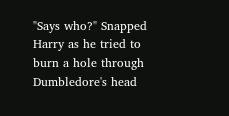"Says who?" Snapped Harry as he tried to burn a hole through Dumbledore's head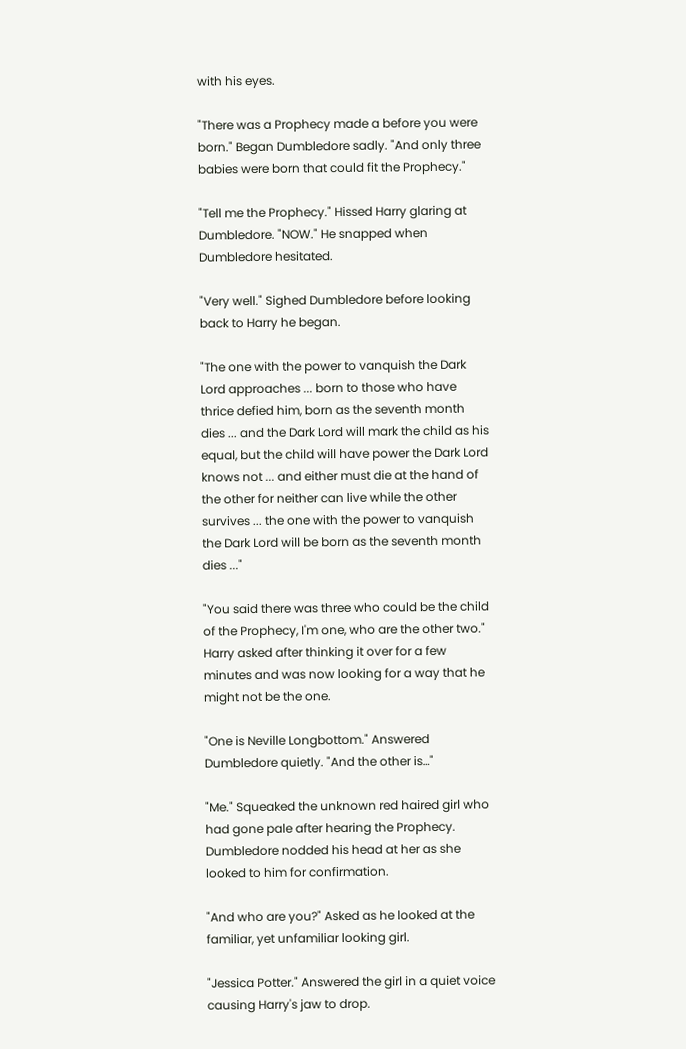with his eyes.

"There was a Prophecy made a before you were born." Began Dumbledore sadly. "And only three babies were born that could fit the Prophecy."

"Tell me the Prophecy." Hissed Harry glaring at Dumbledore. "NOW." He snapped when Dumbledore hesitated.

"Very well." Sighed Dumbledore before looking back to Harry he began.

"The one with the power to vanquish the Dark Lord approaches ... born to those who have thrice defied him, born as the seventh month dies ... and the Dark Lord will mark the child as his equal, but the child will have power the Dark Lord knows not ... and either must die at the hand of the other for neither can live while the other survives ... the one with the power to vanquish the Dark Lord will be born as the seventh month dies ..."

"You said there was three who could be the child of the Prophecy, I'm one, who are the other two." Harry asked after thinking it over for a few minutes and was now looking for a way that he might not be the one.

"One is Neville Longbottom." Answered Dumbledore quietly. "And the other is…"

"Me." Squeaked the unknown red haired girl who had gone pale after hearing the Prophecy. Dumbledore nodded his head at her as she looked to him for confirmation.

"And who are you?" Asked as he looked at the familiar, yet unfamiliar looking girl.

"Jessica Potter." Answered the girl in a quiet voice causing Harry's jaw to drop.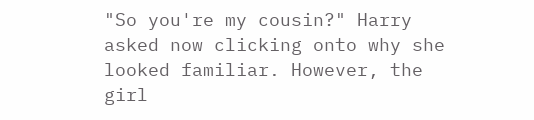"So you're my cousin?" Harry asked now clicking onto why she looked familiar. However, the girl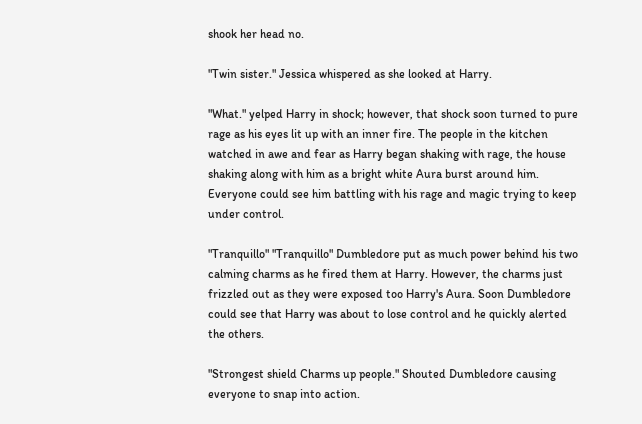shook her head no.

"Twin sister." Jessica whispered as she looked at Harry.

"What." yelped Harry in shock; however, that shock soon turned to pure rage as his eyes lit up with an inner fire. The people in the kitchen watched in awe and fear as Harry began shaking with rage, the house shaking along with him as a bright white Aura burst around him. Everyone could see him battling with his rage and magic trying to keep under control.

"Tranquillo" "Tranquillo" Dumbledore put as much power behind his two calming charms as he fired them at Harry. However, the charms just frizzled out as they were exposed too Harry's Aura. Soon Dumbledore could see that Harry was about to lose control and he quickly alerted the others.

"Strongest shield Charms up people." Shouted Dumbledore causing everyone to snap into action.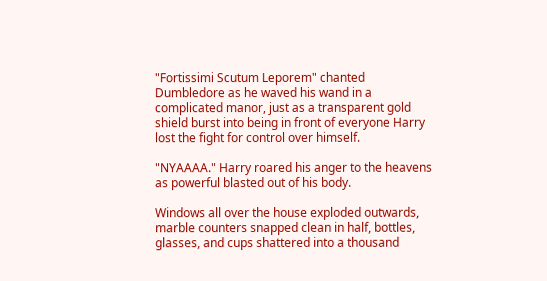"Fortissimi Scutum Leporem" chanted Dumbledore as he waved his wand in a complicated manor, just as a transparent gold shield burst into being in front of everyone Harry lost the fight for control over himself.

"NYAAAA." Harry roared his anger to the heavens as powerful blasted out of his body.

Windows all over the house exploded outwards, marble counters snapped clean in half, bottles, glasses, and cups shattered into a thousand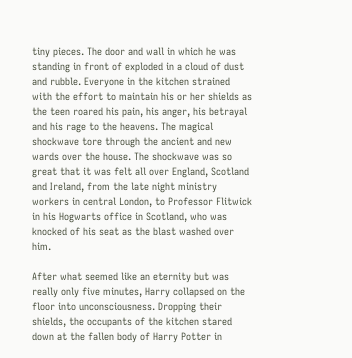tiny pieces. The door and wall in which he was standing in front of exploded in a cloud of dust and rubble. Everyone in the kitchen strained with the effort to maintain his or her shields as the teen roared his pain, his anger, his betrayal and his rage to the heavens. The magical shockwave tore through the ancient and new wards over the house. The shockwave was so great that it was felt all over England, Scotland and Ireland, from the late night ministry workers in central London, to Professor Flitwick in his Hogwarts office in Scotland, who was knocked of his seat as the blast washed over him.

After what seemed like an eternity but was really only five minutes, Harry collapsed on the floor into unconsciousness. Dropping their shields, the occupants of the kitchen stared down at the fallen body of Harry Potter in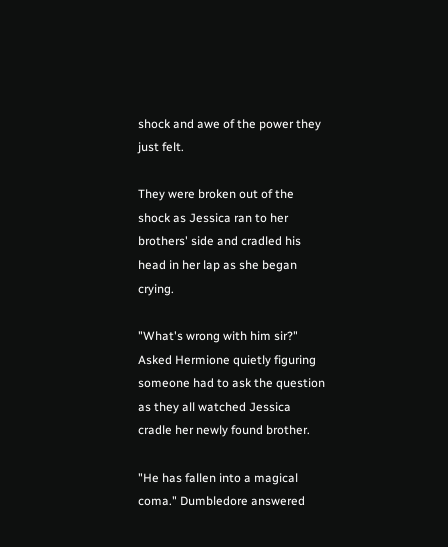shock and awe of the power they just felt.

They were broken out of the shock as Jessica ran to her brothers' side and cradled his head in her lap as she began crying.

"What's wrong with him sir?" Asked Hermione quietly figuring someone had to ask the question as they all watched Jessica cradle her newly found brother.

"He has fallen into a magical coma." Dumbledore answered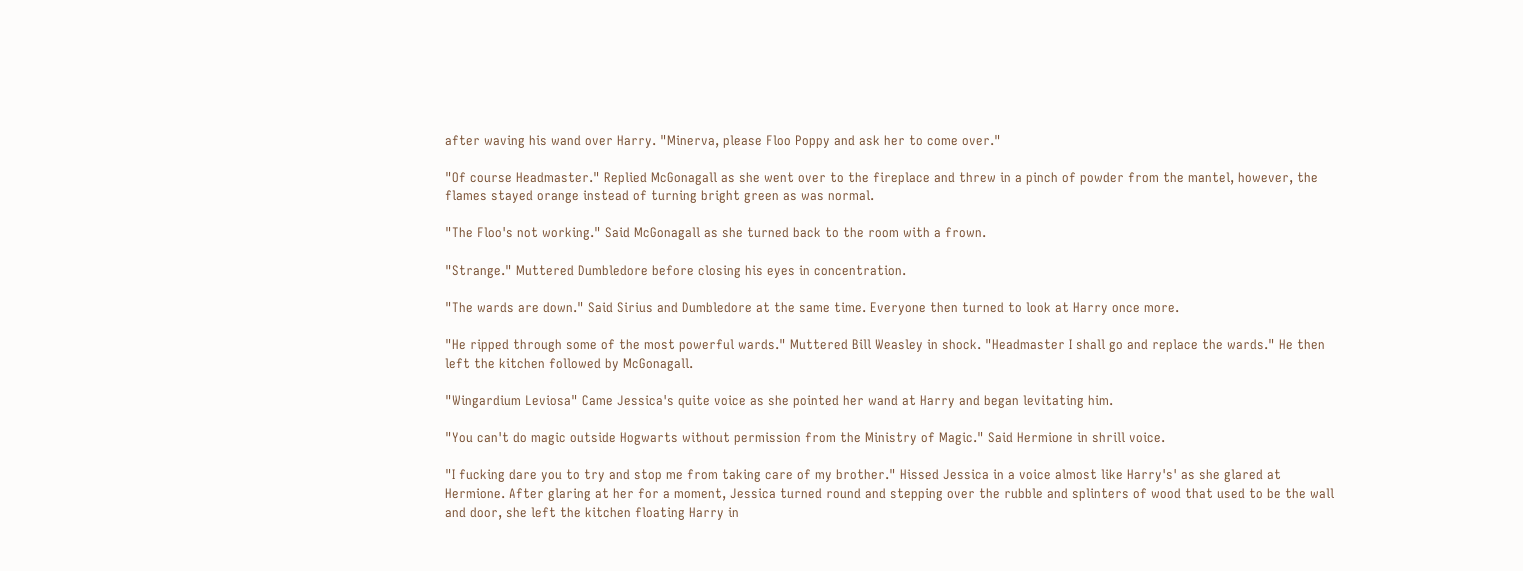after waving his wand over Harry. "Minerva, please Floo Poppy and ask her to come over."

"Of course Headmaster." Replied McGonagall as she went over to the fireplace and threw in a pinch of powder from the mantel, however, the flames stayed orange instead of turning bright green as was normal.

"The Floo's not working." Said McGonagall as she turned back to the room with a frown.

"Strange." Muttered Dumbledore before closing his eyes in concentration.

"The wards are down." Said Sirius and Dumbledore at the same time. Everyone then turned to look at Harry once more.

"He ripped through some of the most powerful wards." Muttered Bill Weasley in shock. "Headmaster I shall go and replace the wards." He then left the kitchen followed by McGonagall.

"Wingardium Leviosa" Came Jessica's quite voice as she pointed her wand at Harry and began levitating him.

"You can't do magic outside Hogwarts without permission from the Ministry of Magic." Said Hermione in shrill voice.

"I fucking dare you to try and stop me from taking care of my brother." Hissed Jessica in a voice almost like Harry's' as she glared at Hermione. After glaring at her for a moment, Jessica turned round and stepping over the rubble and splinters of wood that used to be the wall and door, she left the kitchen floating Harry in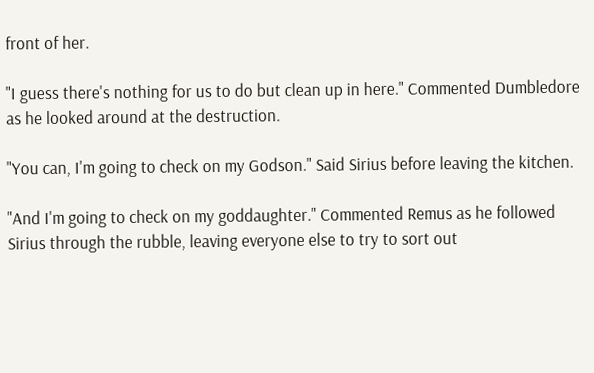front of her.

"I guess there's nothing for us to do but clean up in here." Commented Dumbledore as he looked around at the destruction.

"You can, I'm going to check on my Godson." Said Sirius before leaving the kitchen.

"And I'm going to check on my goddaughter." Commented Remus as he followed Sirius through the rubble, leaving everyone else to try to sort out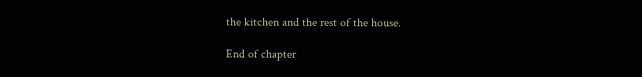the kitchen and the rest of the house.

End of chapter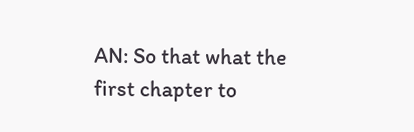AN: So that what the first chapter to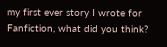my first ever story I wrote for Fanfiction, what did you think?